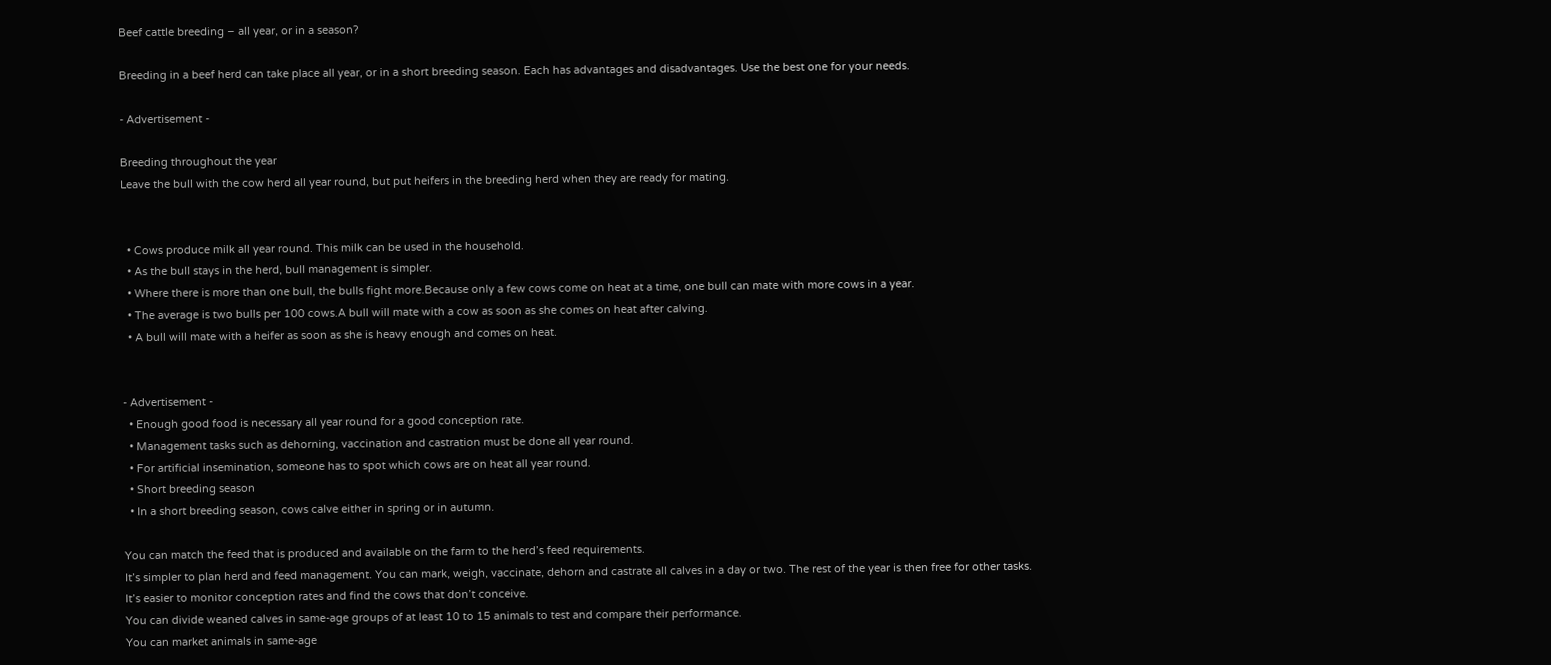Beef cattle breeding – all year, or in a season?

Breeding in a beef herd can take place all year, or in a short breeding season. Each has advantages and disadvantages. Use the best one for your needs.

- Advertisement -

Breeding throughout the year
Leave the bull with the cow herd all year round, but put heifers in the breeding herd when they are ready for mating.


  • Cows produce milk all year round. This milk can be used in the household.
  • As the bull stays in the herd, bull management is simpler.
  • Where there is more than one bull, the bulls fight more.Because only a few cows come on heat at a time, one bull can mate with more cows in a year.
  • The average is two bulls per 100 cows.A bull will mate with a cow as soon as she comes on heat after calving.
  • A bull will mate with a heifer as soon as she is heavy enough and comes on heat.


- Advertisement -
  • Enough good food is necessary all year round for a good conception rate.
  • Management tasks such as dehorning, vaccination and castration must be done all year round.
  • For artificial insemination, someone has to spot which cows are on heat all year round.
  • Short breeding season
  • In a short breeding season, cows calve either in spring or in autumn.

You can match the feed that is produced and available on the farm to the herd’s feed requirements.
It’s simpler to plan herd and feed management. You can mark, weigh, vaccinate, dehorn and castrate all calves in a day or two. The rest of the year is then free for other tasks.
It’s easier to monitor conception rates and find the cows that don’t conceive.
You can divide weaned calves in same-age groups of at least 10 to 15 animals to test and compare their performance.
You can market animals in same-age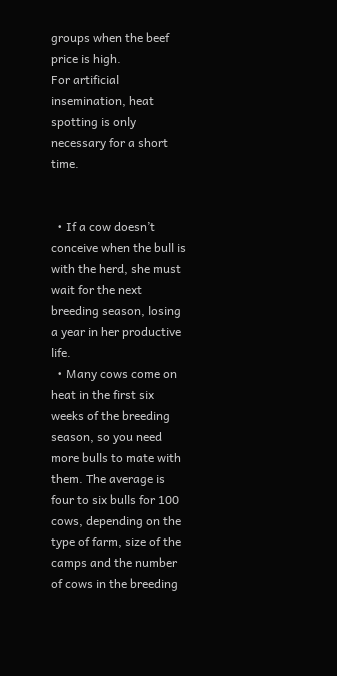groups when the beef price is high.
For artificial insemination, heat spotting is only necessary for a short time.


  • If a cow doesn’t conceive when the bull is with the herd, she must wait for the next breeding season, losing a year in her productive life.
  • Many cows come on heat in the first six weeks of the breeding season, so you need more bulls to mate with them. The average is four to six bulls for 100 cows, depending on the type of farm, size of the camps and the number of cows in the breeding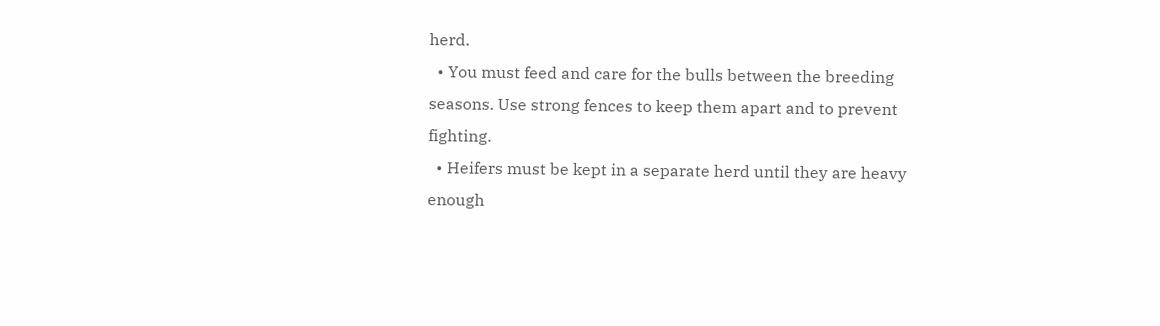herd.
  • You must feed and care for the bulls between the breeding seasons. Use strong fences to keep them apart and to prevent fighting.
  • Heifers must be kept in a separate herd until they are heavy enough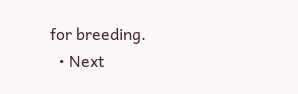for breeding.
  • Next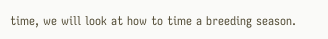time, we will look at how to time a breeding season.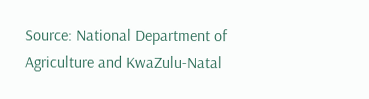Source: National Department of Agriculture and KwaZulu-Natal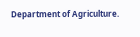Department of Agriculture.